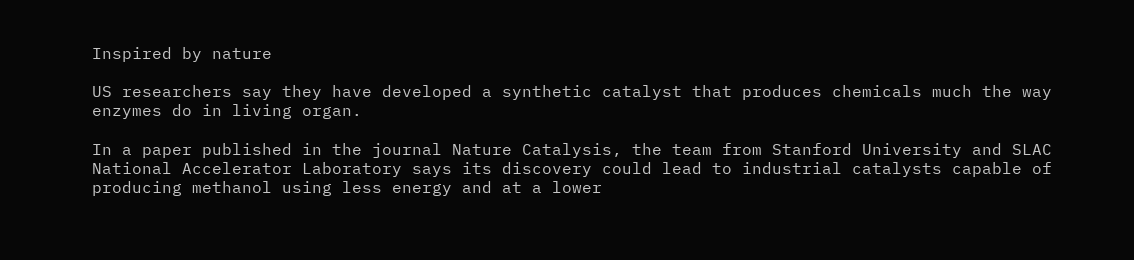Inspired by nature

US researchers say they have developed a synthetic catalyst that produces chemicals much the way enzymes do in living organ.

In a paper published in the journal Nature Catalysis, the team from Stanford University and SLAC National Accelerator Laboratory says its discovery could lead to industrial catalysts capable of producing methanol using less energy and at a lower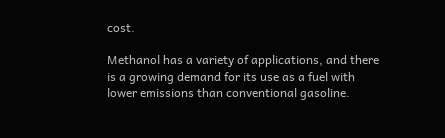cost.

Methanol has a variety of applications, and there is a growing demand for its use as a fuel with lower emissions than conventional gasoline.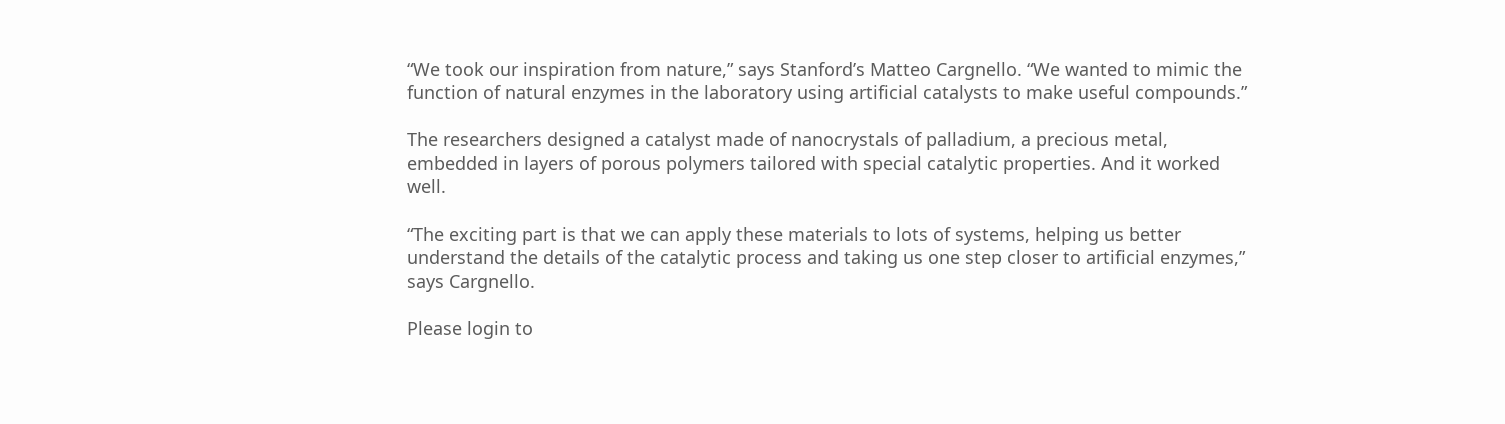“We took our inspiration from nature,” says Stanford’s Matteo Cargnello. “We wanted to mimic the function of natural enzymes in the laboratory using artificial catalysts to make useful compounds.”

The researchers designed a catalyst made of nanocrystals of palladium, a precious metal, embedded in layers of porous polymers tailored with special catalytic properties. And it worked well.

“The exciting part is that we can apply these materials to lots of systems, helping us better understand the details of the catalytic process and taking us one step closer to artificial enzymes,” says Cargnello.

Please login to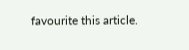favourite this article.